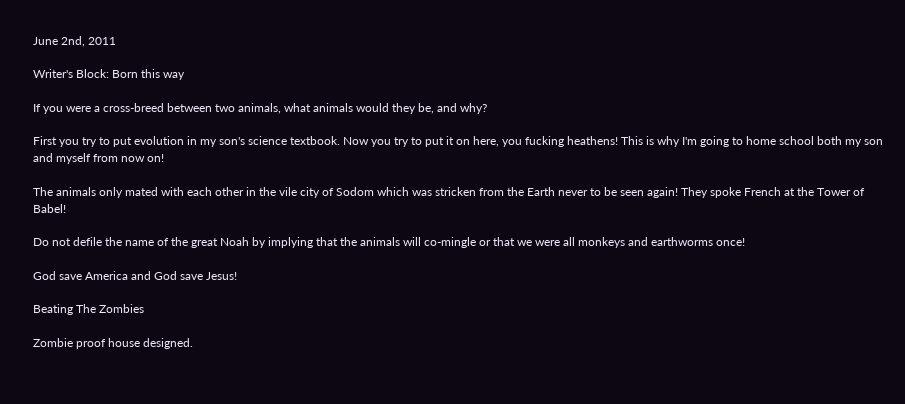June 2nd, 2011

Writer's Block: Born this way

If you were a cross-breed between two animals, what animals would they be, and why?

First you try to put evolution in my son's science textbook. Now you try to put it on here, you fucking heathens! This is why I'm going to home school both my son and myself from now on!

The animals only mated with each other in the vile city of Sodom which was stricken from the Earth never to be seen again! They spoke French at the Tower of Babel!

Do not defile the name of the great Noah by implying that the animals will co-mingle or that we were all monkeys and earthworms once!

God save America and God save Jesus!

Beating The Zombies

Zombie proof house designed.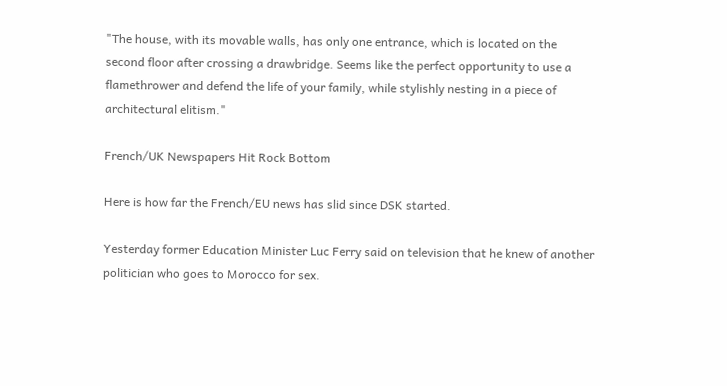"The house, with its movable walls, has only one entrance, which is located on the second floor after crossing a drawbridge. Seems like the perfect opportunity to use a flamethrower and defend the life of your family, while stylishly nesting in a piece of architectural elitism."

French/UK Newspapers Hit Rock Bottom

Here is how far the French/EU news has slid since DSK started.

Yesterday former Education Minister Luc Ferry said on television that he knew of another politician who goes to Morocco for sex.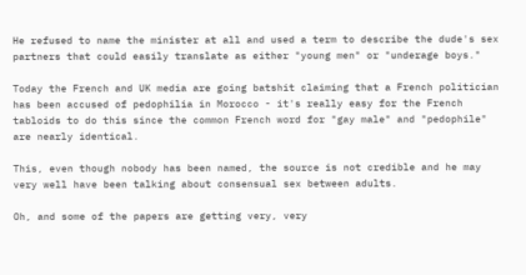He refused to name the minister at all and used a term to describe the dude's sex partners that could easily translate as either "young men" or "underage boys."

Today the French and UK media are going batshit claiming that a French politician has been accused of pedophilia in Morocco - it's really easy for the French tabloids to do this since the common French word for "gay male" and "pedophile" are nearly identical.

This, even though nobody has been named, the source is not credible and he may very well have been talking about consensual sex between adults.

Oh, and some of the papers are getting very, very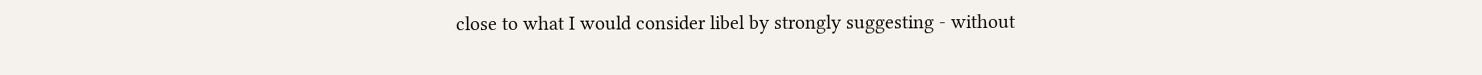close to what I would consider libel by strongly suggesting - without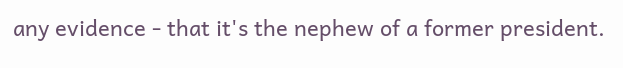any evidence - that it's the nephew of a former president.